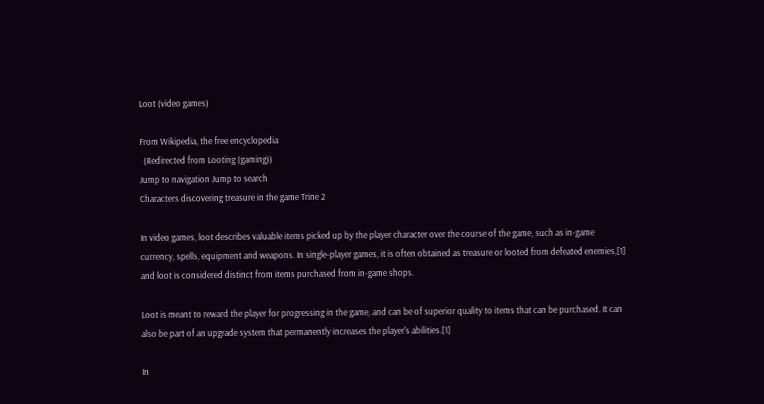Loot (video games)

From Wikipedia, the free encyclopedia
  (Redirected from Looting (gaming))
Jump to navigation Jump to search
Characters discovering treasure in the game Trine 2

In video games, loot describes valuable items picked up by the player character over the course of the game, such as in-game currency, spells, equipment and weapons. In single-player games, it is often obtained as treasure or looted from defeated enemies,[1] and loot is considered distinct from items purchased from in-game shops.

Loot is meant to reward the player for progressing in the game, and can be of superior quality to items that can be purchased. It can also be part of an upgrade system that permanently increases the player's abilities.[1]

In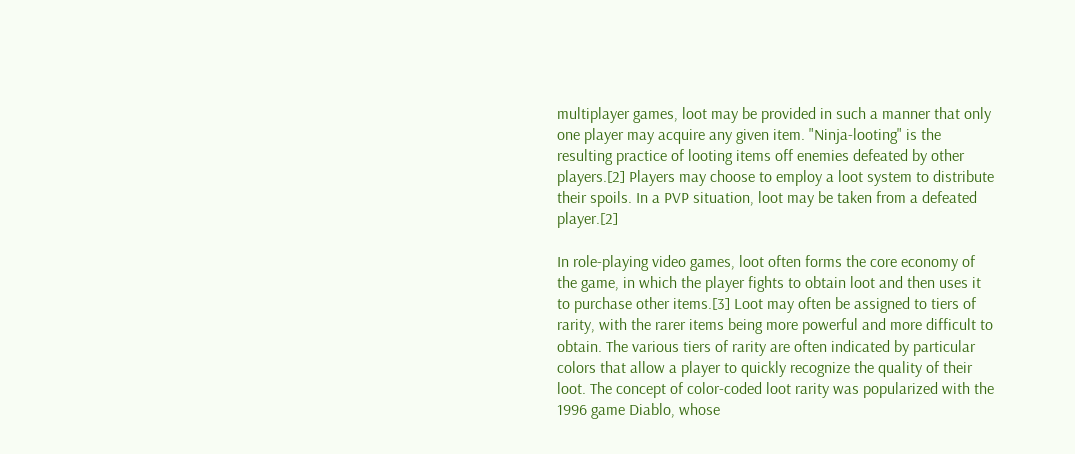multiplayer games, loot may be provided in such a manner that only one player may acquire any given item. "Ninja-looting" is the resulting practice of looting items off enemies defeated by other players.[2] Players may choose to employ a loot system to distribute their spoils. In a PVP situation, loot may be taken from a defeated player.[2]

In role-playing video games, loot often forms the core economy of the game, in which the player fights to obtain loot and then uses it to purchase other items.[3] Loot may often be assigned to tiers of rarity, with the rarer items being more powerful and more difficult to obtain. The various tiers of rarity are often indicated by particular colors that allow a player to quickly recognize the quality of their loot. The concept of color-coded loot rarity was popularized with the 1996 game Diablo, whose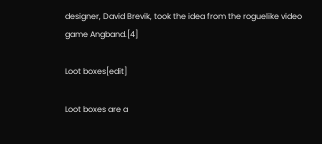designer, David Brevik, took the idea from the roguelike video game Angband.[4]

Loot boxes[edit]

Loot boxes are a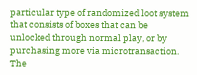particular type of randomized loot system that consists of boxes that can be unlocked through normal play, or by purchasing more via microtransaction. The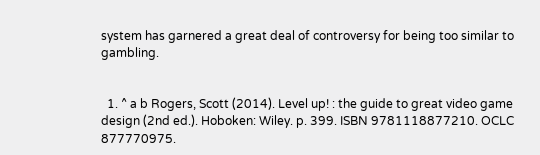system has garnered a great deal of controversy for being too similar to gambling.


  1. ^ a b Rogers, Scott (2014). Level up! : the guide to great video game design (2nd ed.). Hoboken: Wiley. p. 399. ISBN 9781118877210. OCLC 877770975.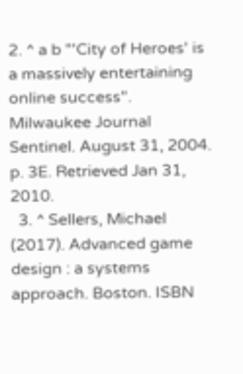2. ^ a b "'City of Heroes' is a massively entertaining online success". Milwaukee Journal Sentinel. August 31, 2004. p. 3E. Retrieved Jan 31, 2010.
  3. ^ Sellers, Michael (2017). Advanced game design : a systems approach. Boston. ISBN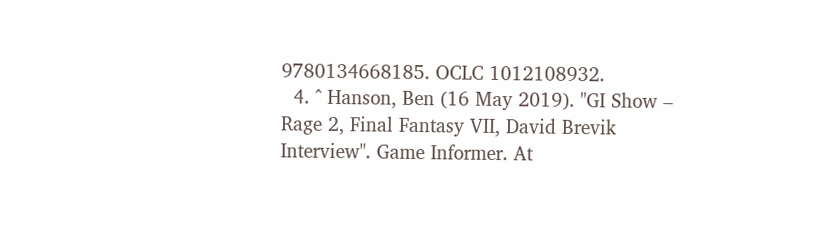9780134668185. OCLC 1012108932.
  4. ^ Hanson, Ben (16 May 2019). "GI Show – Rage 2, Final Fantasy VII, David Brevik Interview". Game Informer. At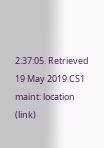2:37:05. Retrieved 19 May 2019.CS1 maint: location (link)